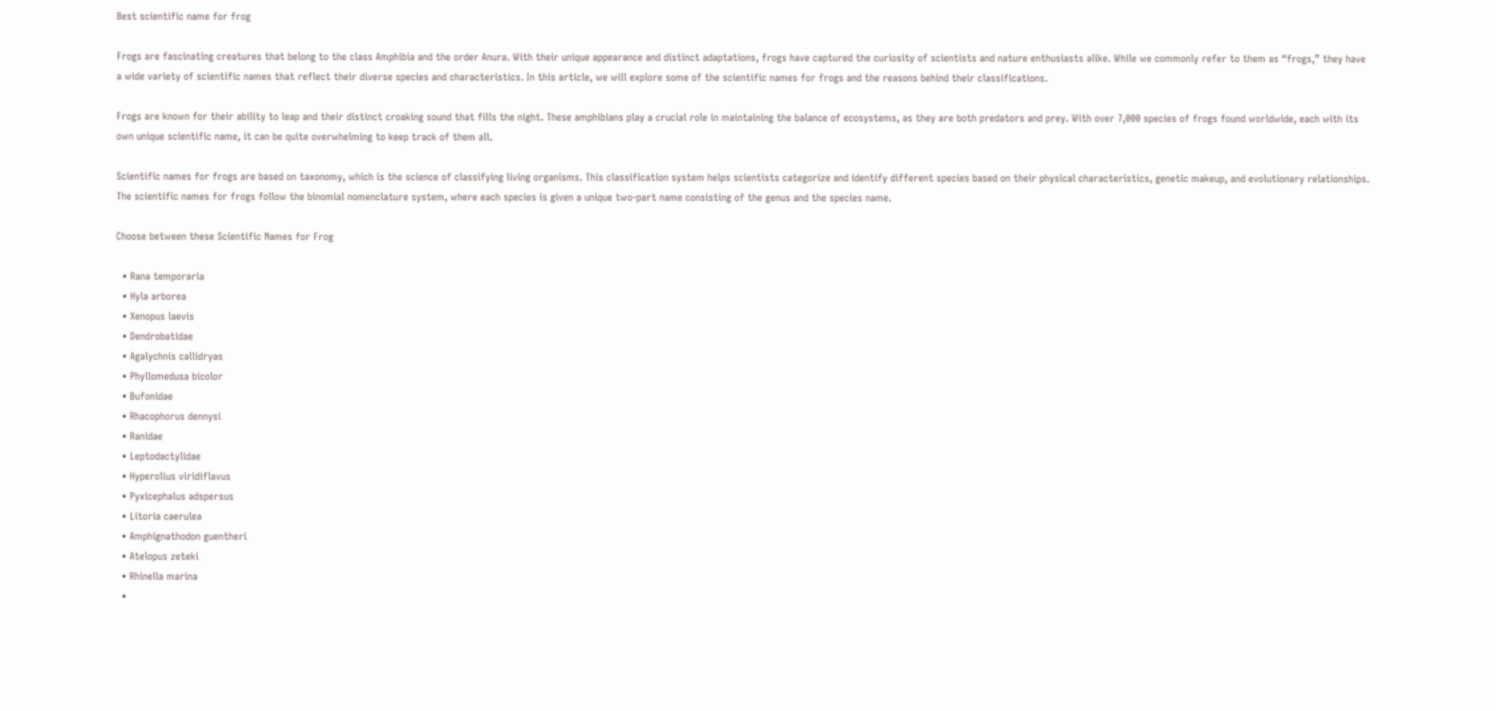Best scientific name for frog

Frogs are fascinating creatures that belong to the class Amphibia and the order Anura. With their unique appearance and distinct adaptations, frogs have captured the curiosity of scientists and nature enthusiasts alike. While we commonly refer to them as “frogs,” they have a wide variety of scientific names that reflect their diverse species and characteristics. In this article, we will explore some of the scientific names for frogs and the reasons behind their classifications.

Frogs are known for their ability to leap and their distinct croaking sound that fills the night. These amphibians play a crucial role in maintaining the balance of ecosystems, as they are both predators and prey. With over 7,000 species of frogs found worldwide, each with its own unique scientific name, it can be quite overwhelming to keep track of them all.

Scientific names for frogs are based on taxonomy, which is the science of classifying living organisms. This classification system helps scientists categorize and identify different species based on their physical characteristics, genetic makeup, and evolutionary relationships. The scientific names for frogs follow the binomial nomenclature system, where each species is given a unique two-part name consisting of the genus and the species name.

Choose between these Scientific Names for Frog

  • Rana temporaria
  • Hyla arborea
  • Xenopus laevis
  • Dendrobatidae
  • Agalychnis callidryas
  • Phyllomedusa bicolor
  • Bufonidae
  • Rhacophorus dennysi
  • Ranidae
  • Leptodactylidae
  • Hyperolius viridiflavus
  • Pyxicephalus adspersus
  • Litoria caerulea
  • Amphignathodon guentheri
  • Atelopus zeteki
  • Rhinella marina
  •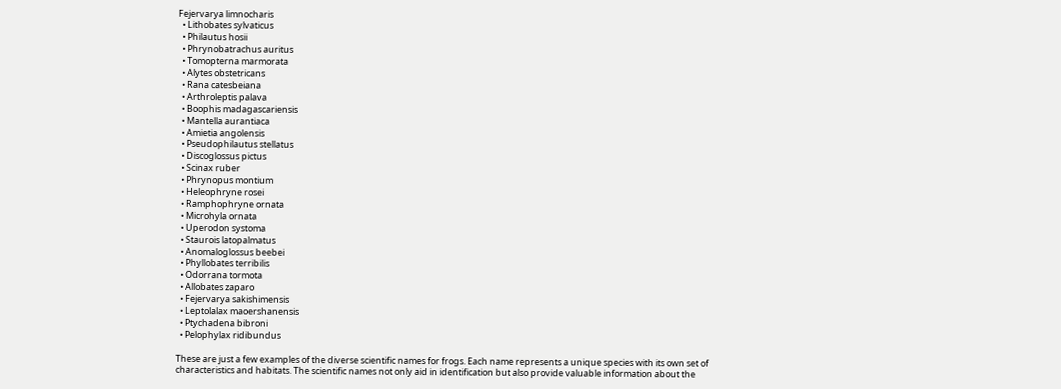Fejervarya limnocharis
  • Lithobates sylvaticus
  • Philautus hosii
  • Phrynobatrachus auritus
  • Tomopterna marmorata
  • Alytes obstetricans
  • Rana catesbeiana
  • Arthroleptis palava
  • Boophis madagascariensis
  • Mantella aurantiaca
  • Amietia angolensis
  • Pseudophilautus stellatus
  • Discoglossus pictus
  • Scinax ruber
  • Phrynopus montium
  • Heleophryne rosei
  • Ramphophryne ornata
  • Microhyla ornata
  • Uperodon systoma
  • Staurois latopalmatus
  • Anomaloglossus beebei
  • Phyllobates terribilis
  • Odorrana tormota
  • Allobates zaparo
  • Fejervarya sakishimensis
  • Leptolalax maoershanensis
  • Ptychadena bibroni
  • Pelophylax ridibundus

These are just a few examples of the diverse scientific names for frogs. Each name represents a unique species with its own set of characteristics and habitats. The scientific names not only aid in identification but also provide valuable information about the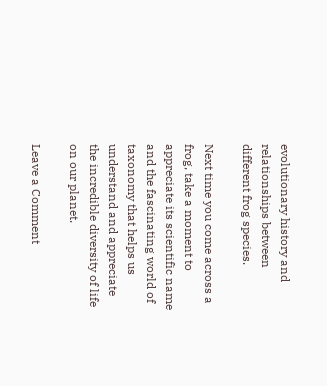evolutionary history and relationships between different frog species.

Next time you come across a frog, take a moment to appreciate its scientific name and the fascinating world of taxonomy that helps us understand and appreciate the incredible diversity of life on our planet.

Leave a Comment